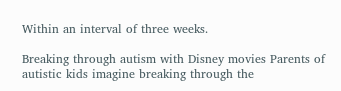Within an interval of three weeks.

Breaking through autism with Disney movies Parents of autistic kids imagine breaking through the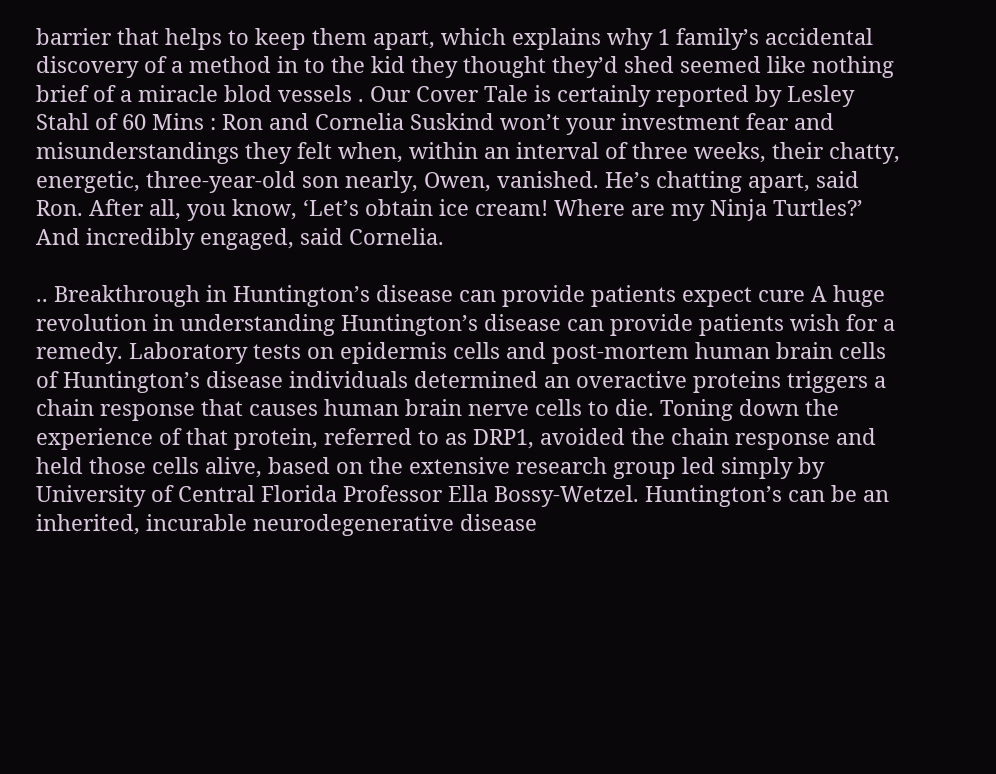barrier that helps to keep them apart, which explains why 1 family’s accidental discovery of a method in to the kid they thought they’d shed seemed like nothing brief of a miracle blod vessels . Our Cover Tale is certainly reported by Lesley Stahl of 60 Mins : Ron and Cornelia Suskind won’t your investment fear and misunderstandings they felt when, within an interval of three weeks, their chatty, energetic, three-year-old son nearly, Owen, vanished. He’s chatting apart, said Ron. After all, you know, ‘Let’s obtain ice cream! Where are my Ninja Turtles?’ And incredibly engaged, said Cornelia.

.. Breakthrough in Huntington’s disease can provide patients expect cure A huge revolution in understanding Huntington’s disease can provide patients wish for a remedy. Laboratory tests on epidermis cells and post-mortem human brain cells of Huntington’s disease individuals determined an overactive proteins triggers a chain response that causes human brain nerve cells to die. Toning down the experience of that protein, referred to as DRP1, avoided the chain response and held those cells alive, based on the extensive research group led simply by University of Central Florida Professor Ella Bossy-Wetzel. Huntington’s can be an inherited, incurable neurodegenerative disease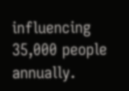influencing 35,000 people annually.